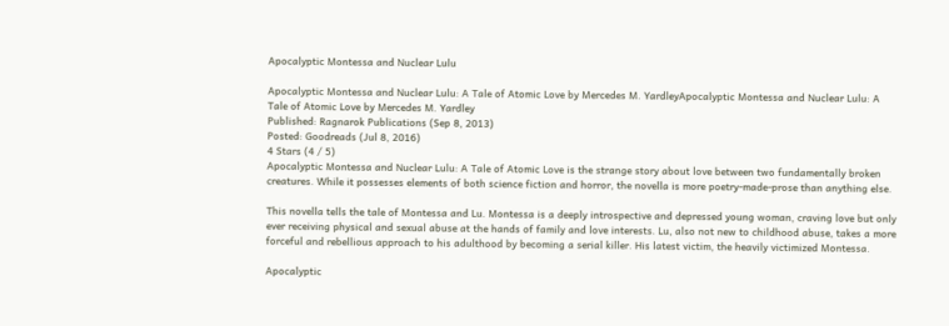Apocalyptic Montessa and Nuclear Lulu

Apocalyptic Montessa and Nuclear Lulu: A Tale of Atomic Love by Mercedes M. YardleyApocalyptic Montessa and Nuclear Lulu: A Tale of Atomic Love by Mercedes M. Yardley
Published: Ragnarok Publications (Sep 8, 2013)
Posted: Goodreads (Jul 8, 2016)
4 Stars (4 / 5)
Apocalyptic Montessa and Nuclear Lulu: A Tale of Atomic Love is the strange story about love between two fundamentally broken creatures. While it possesses elements of both science fiction and horror, the novella is more poetry-made-prose than anything else.

This novella tells the tale of Montessa and Lu. Montessa is a deeply introspective and depressed young woman, craving love but only ever receiving physical and sexual abuse at the hands of family and love interests. Lu, also not new to childhood abuse, takes a more forceful and rebellious approach to his adulthood by becoming a serial killer. His latest victim, the heavily victimized Montessa.

Apocalyptic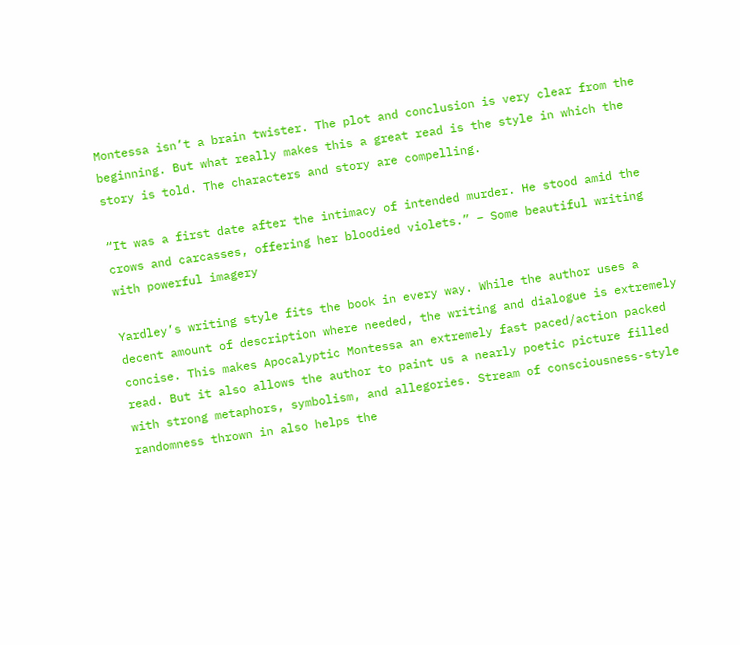Montessa isn’t a brain twister. The plot and conclusion is very clear from the beginning. But what really makes this a great read is the style in which the story is told. The characters and story are compelling.

“It was a first date after the intimacy of intended murder. He stood amid the crows and carcasses, offering her bloodied violets.” – Some beautiful writing with powerful imagery

Yardley’s writing style fits the book in every way. While the author uses a decent amount of description where needed, the writing and dialogue is extremely concise. This makes Apocalyptic Montessa an extremely fast paced/action packed read. But it also allows the author to paint us a nearly poetic picture filled with strong metaphors, symbolism, and allegories. Stream of consciousness-style randomness thrown in also helps the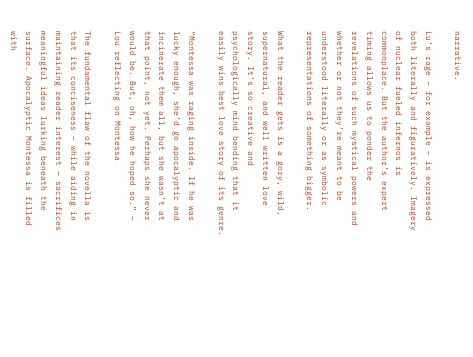narrative.

Lu’s rage – for example – is expressed both literally and figuratively. Imagery of nuclear fueled infernos is commonplace. But the author’s expert timing allows us to ponder the revelations of such mystical powers and whether or not they’re meant to be understood literally or as symbolic representations of something bigger.

What the reader gets is a gory, wild, supernatural, and well written love story. It’s so creative and psychologically mind bending that it easily wins best love story of its genre.

“Montessa was raging inside. If he was lucky enough, she’d go apocalyptic and incinerate them all, but she wasn’t at that point, not yet. Perhaps she never would be. But, oh, how he hoped so.” – Lou reflecting on Montessa

The fundamental flaw of the novella is that its conciseness – while aiding in maintaining reader interest – sacrifices meaningful ideas lurking beneath the surface. Apocalyptic Montessa is filled with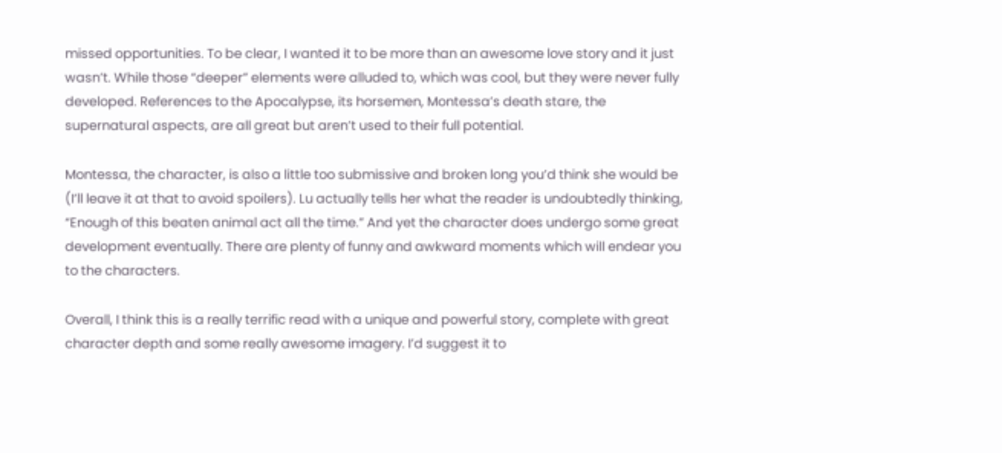missed opportunities. To be clear, I wanted it to be more than an awesome love story and it just wasn’t. While those “deeper” elements were alluded to, which was cool, but they were never fully developed. References to the Apocalypse, its horsemen, Montessa’s death stare, the supernatural aspects, are all great but aren’t used to their full potential.

Montessa, the character, is also a little too submissive and broken long you’d think she would be (I’ll leave it at that to avoid spoilers). Lu actually tells her what the reader is undoubtedly thinking, “Enough of this beaten animal act all the time.” And yet the character does undergo some great development eventually. There are plenty of funny and awkward moments which will endear you to the characters.

Overall, I think this is a really terrific read with a unique and powerful story, complete with great character depth and some really awesome imagery. I’d suggest it to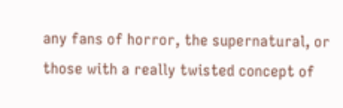any fans of horror, the supernatural, or those with a really twisted concept of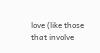love (like those that involve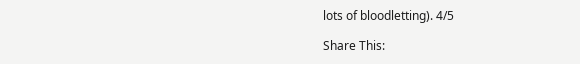lots of bloodletting). 4/5

Share This: